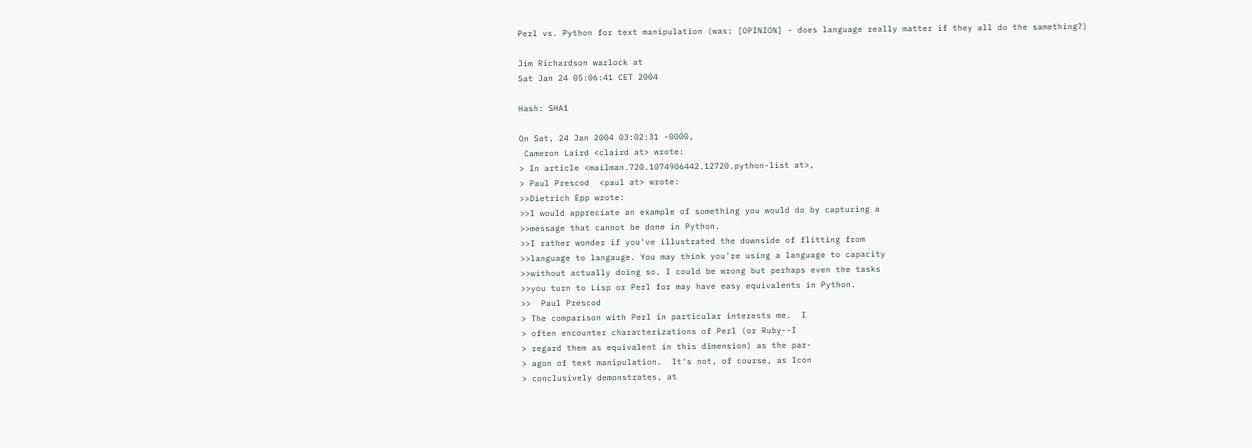Perl vs. Python for text manipulation (was: [OPINION] - does language really matter if they all do the samething?)

Jim Richardson warlock at
Sat Jan 24 05:06:41 CET 2004

Hash: SHA1

On Sat, 24 Jan 2004 03:02:31 -0000,
 Cameron Laird <claird at> wrote:
> In article <mailman.720.1074906442.12720.python-list at>,
> Paul Prescod  <paul at> wrote:
>>Dietrich Epp wrote:
>>I would appreciate an example of something you would do by capturing a
>>message that cannot be done in Python.
>>I rather wonder if you've illustrated the downside of flitting from
>>language to langauge. You may think you're using a language to capacity
>>without actually doing so. I could be wrong but perhaps even the tasks
>>you turn to Lisp or Perl for may have easy equivalents in Python.
>>  Paul Prescod
> The comparison with Perl in particular interests me.  I
> often encounter characterizations of Perl (or Ruby--I
> regard them as equivalent in this dimension) as the par-
> agon of text manipulation.  It's not, of course, as Icon
> conclusively demonstrates, at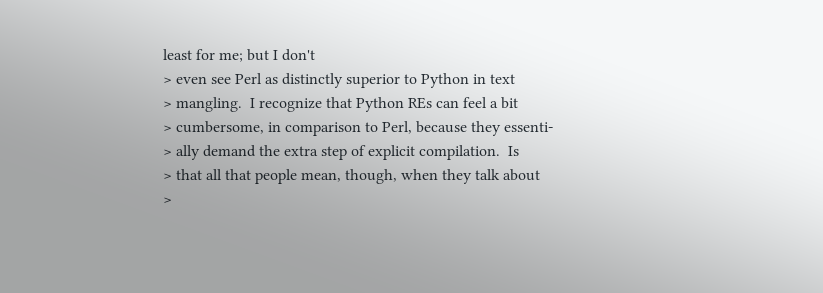least for me; but I don't
> even see Perl as distinctly superior to Python in text
> mangling.  I recognize that Python REs can feel a bit
> cumbersome, in comparison to Perl, because they essenti-
> ally demand the extra step of explicit compilation.  Is
> that all that people mean, though, when they talk about
>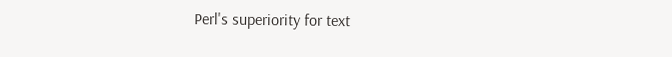Perl's superiority for text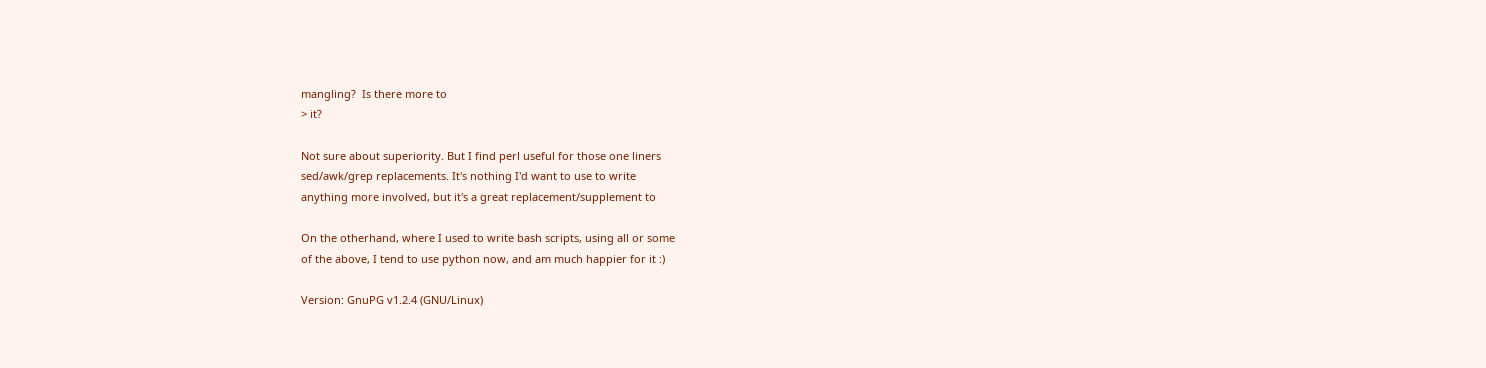mangling?  Is there more to
> it?

Not sure about superiority. But I find perl useful for those one liners
sed/awk/grep replacements. It's nothing I'd want to use to write
anything more involved, but it's a great replacement/supplement to

On the otherhand, where I used to write bash scripts, using all or some
of the above, I tend to use python now, and am much happier for it :)

Version: GnuPG v1.2.4 (GNU/Linux)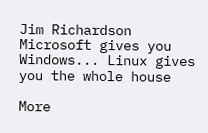Jim Richardson
Microsoft gives you Windows... Linux gives you the whole house

More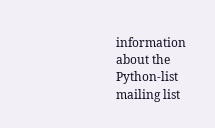information about the Python-list mailing list